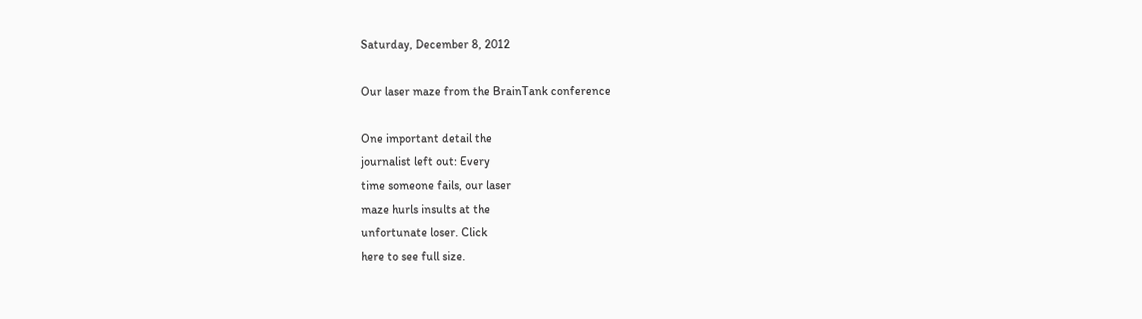Saturday, December 8, 2012

Our laser maze from the BrainTank conference

One important detail the
journalist left out: Every
time someone fails, our laser
maze hurls insults at the
unfortunate loser. Click
here to see full size.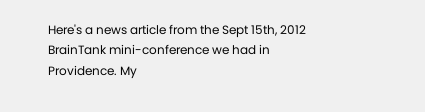Here's a news article from the Sept 15th, 2012 BrainTank mini-conference we had in Providence. My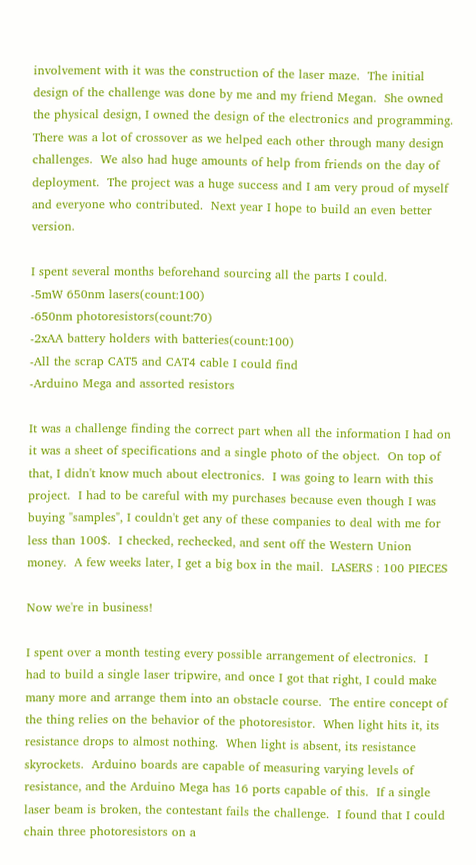involvement with it was the construction of the laser maze.  The initial design of the challenge was done by me and my friend Megan.  She owned the physical design, I owned the design of the electronics and programming.  There was a lot of crossover as we helped each other through many design challenges.  We also had huge amounts of help from friends on the day of deployment.  The project was a huge success and I am very proud of myself and everyone who contributed.  Next year I hope to build an even better version.

I spent several months beforehand sourcing all the parts I could.
-5mW 650nm lasers(count:100)
-650nm photoresistors(count:70)
-2xAA battery holders with batteries(count:100)
-All the scrap CAT5 and CAT4 cable I could find
-Arduino Mega and assorted resistors

It was a challenge finding the correct part when all the information I had on it was a sheet of specifications and a single photo of the object.  On top of that, I didn't know much about electronics.  I was going to learn with this project.  I had to be careful with my purchases because even though I was buying "samples", I couldn't get any of these companies to deal with me for less than 100$.  I checked, rechecked, and sent off the Western Union money.  A few weeks later, I get a big box in the mail.  LASERS : 100 PIECES

Now we're in business!

I spent over a month testing every possible arrangement of electronics.  I had to build a single laser tripwire, and once I got that right, I could make many more and arrange them into an obstacle course.  The entire concept of the thing relies on the behavior of the photoresistor.  When light hits it, its resistance drops to almost nothing.  When light is absent, its resistance skyrockets.  Arduino boards are capable of measuring varying levels of resistance, and the Arduino Mega has 16 ports capable of this.  If a single laser beam is broken, the contestant fails the challenge.  I found that I could chain three photoresistors on a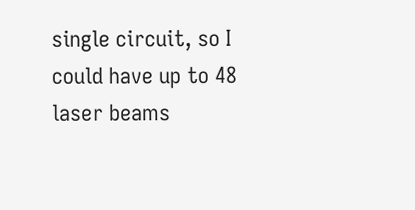single circuit, so I could have up to 48 laser beams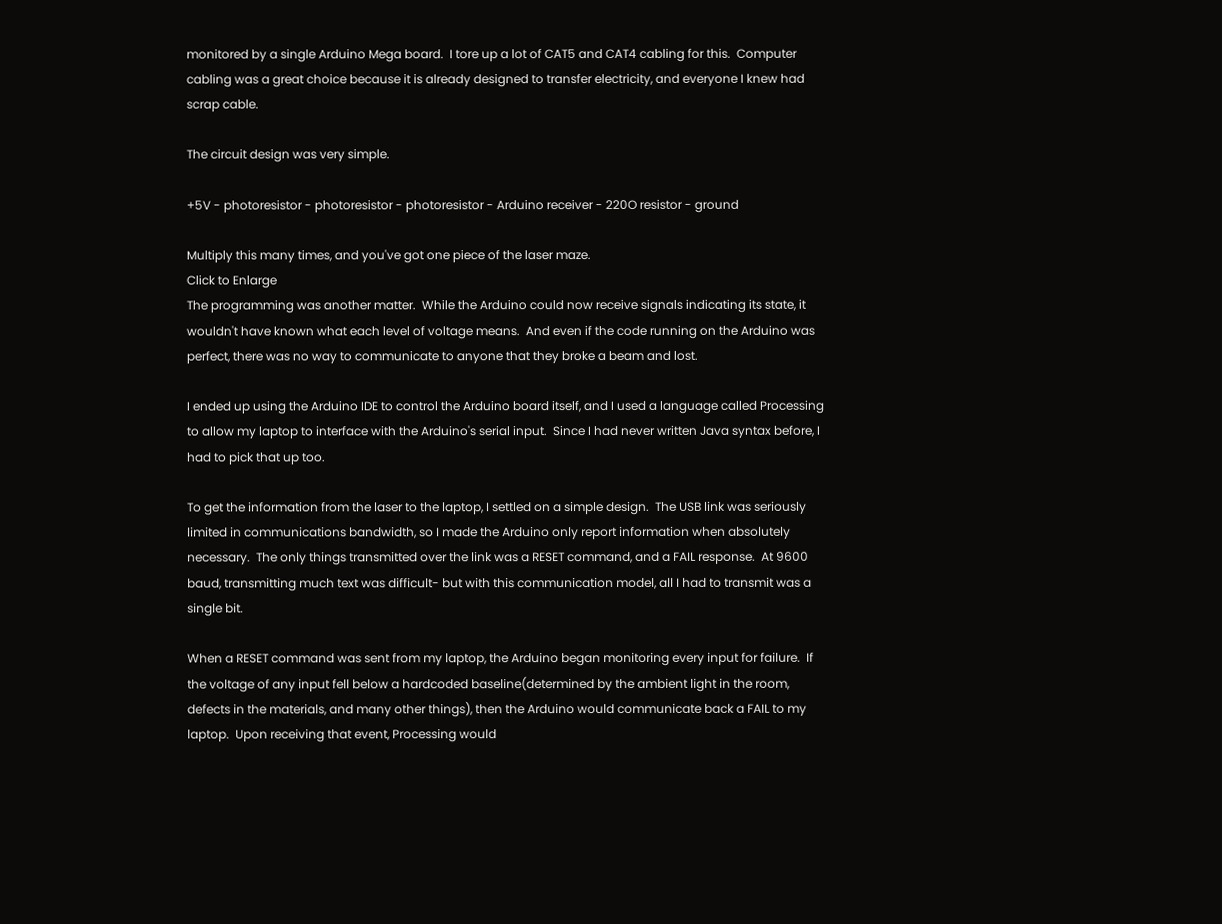monitored by a single Arduino Mega board.  I tore up a lot of CAT5 and CAT4 cabling for this.  Computer cabling was a great choice because it is already designed to transfer electricity, and everyone I knew had scrap cable.

The circuit design was very simple.

+5V - photoresistor - photoresistor - photoresistor - Arduino receiver - 220O resistor - ground

Multiply this many times, and you've got one piece of the laser maze.
Click to Enlarge
The programming was another matter.  While the Arduino could now receive signals indicating its state, it wouldn't have known what each level of voltage means.  And even if the code running on the Arduino was perfect, there was no way to communicate to anyone that they broke a beam and lost.

I ended up using the Arduino IDE to control the Arduino board itself, and I used a language called Processing to allow my laptop to interface with the Arduino's serial input.  Since I had never written Java syntax before, I had to pick that up too.

To get the information from the laser to the laptop, I settled on a simple design.  The USB link was seriously limited in communications bandwidth, so I made the Arduino only report information when absolutely necessary.  The only things transmitted over the link was a RESET command, and a FAIL response.  At 9600 baud, transmitting much text was difficult- but with this communication model, all I had to transmit was a single bit.

When a RESET command was sent from my laptop, the Arduino began monitoring every input for failure.  If the voltage of any input fell below a hardcoded baseline(determined by the ambient light in the room, defects in the materials, and many other things), then the Arduino would communicate back a FAIL to my laptop.  Upon receiving that event, Processing would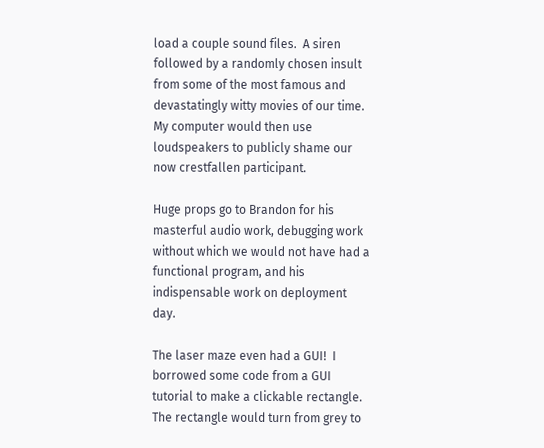load a couple sound files.  A siren followed by a randomly chosen insult from some of the most famous and devastatingly witty movies of our time.  My computer would then use loudspeakers to publicly shame our now crestfallen participant.

Huge props go to Brandon for his masterful audio work, debugging work without which we would not have had a functional program, and his indispensable work on deployment day.

The laser maze even had a GUI!  I borrowed some code from a GUI tutorial to make a clickable rectangle.  The rectangle would turn from grey to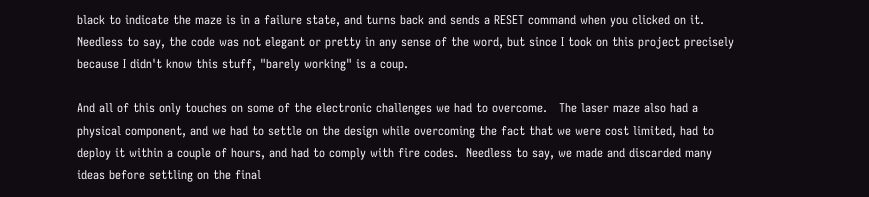black to indicate the maze is in a failure state, and turns back and sends a RESET command when you clicked on it.  Needless to say, the code was not elegant or pretty in any sense of the word, but since I took on this project precisely because I didn't know this stuff, "barely working" is a coup.

And all of this only touches on some of the electronic challenges we had to overcome.   The laser maze also had a physical component, and we had to settle on the design while overcoming the fact that we were cost limited, had to deploy it within a couple of hours, and had to comply with fire codes.  Needless to say, we made and discarded many ideas before settling on the final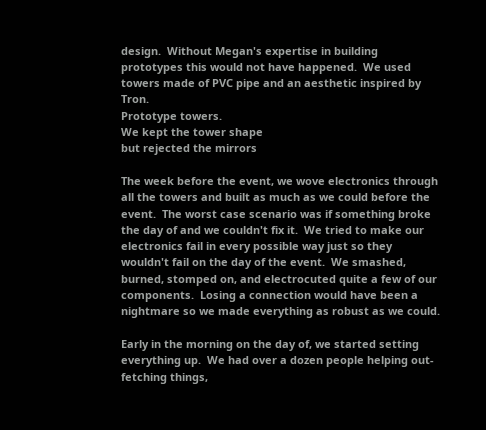design.  Without Megan's expertise in building prototypes this would not have happened.  We used towers made of PVC pipe and an aesthetic inspired by Tron.
Prototype towers.
We kept the tower shape
but rejected the mirrors

The week before the event, we wove electronics through all the towers and built as much as we could before the event.  The worst case scenario was if something broke the day of and we couldn't fix it.  We tried to make our electronics fail in every possible way just so they wouldn't fail on the day of the event.  We smashed, burned, stomped on, and electrocuted quite a few of our components.  Losing a connection would have been a nightmare so we made everything as robust as we could.

Early in the morning on the day of, we started setting everything up.  We had over a dozen people helping out- fetching things,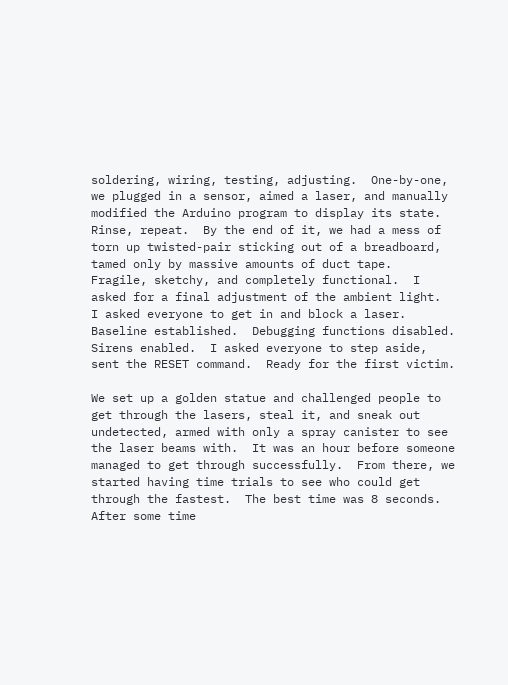soldering, wiring, testing, adjusting.  One-by-one, we plugged in a sensor, aimed a laser, and manually modified the Arduino program to display its state.  Rinse, repeat.  By the end of it, we had a mess of torn up twisted-pair sticking out of a breadboard, tamed only by massive amounts of duct tape.  Fragile, sketchy, and completely functional.  I asked for a final adjustment of the ambient light.  I asked everyone to get in and block a laser.  Baseline established.  Debugging functions disabled.  Sirens enabled.  I asked everyone to step aside, sent the RESET command.  Ready for the first victim.

We set up a golden statue and challenged people to get through the lasers, steal it, and sneak out undetected, armed with only a spray canister to see the laser beams with.  It was an hour before someone managed to get through successfully.  From there, we started having time trials to see who could get through the fastest.  The best time was 8 seconds.  After some time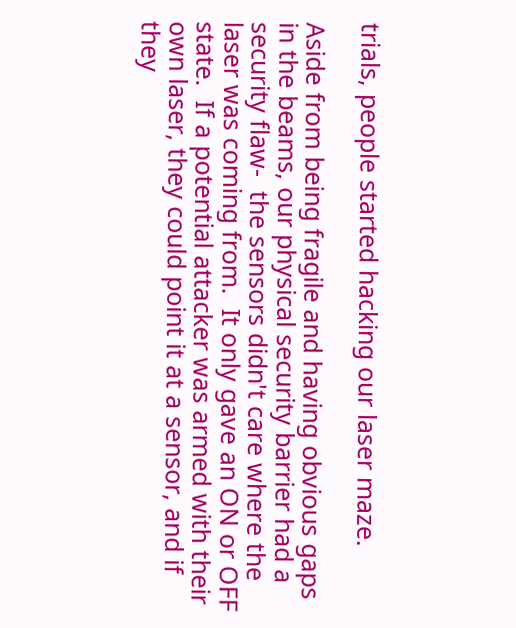trials, people started hacking our laser maze.

Aside from being fragile and having obvious gaps in the beams, our physical security barrier had a security flaw-  the sensors didn't care where the laser was coming from.  It only gave an ON or OFF state.  If a potential attacker was armed with their own laser, they could point it at a sensor, and if they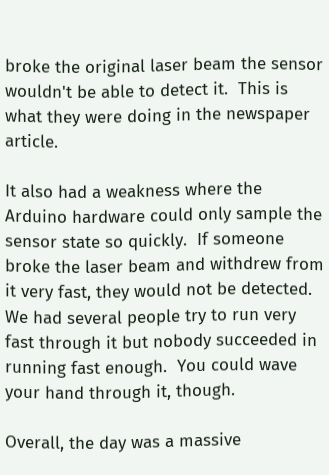broke the original laser beam the sensor wouldn't be able to detect it.  This is what they were doing in the newspaper article.

It also had a weakness where the Arduino hardware could only sample the sensor state so quickly.  If someone broke the laser beam and withdrew from it very fast, they would not be detected.  We had several people try to run very fast through it but nobody succeeded in running fast enough.  You could wave your hand through it, though.

Overall, the day was a massive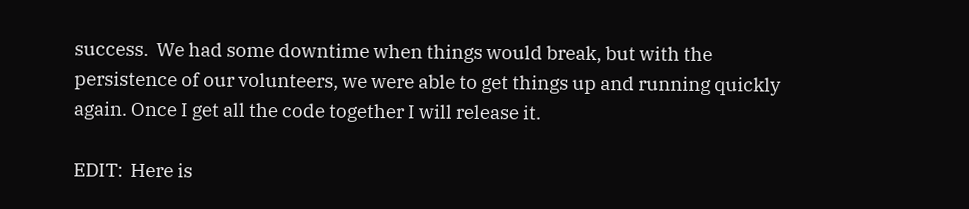success.  We had some downtime when things would break, but with the persistence of our volunteers, we were able to get things up and running quickly again. Once I get all the code together I will release it.

EDIT:  Here is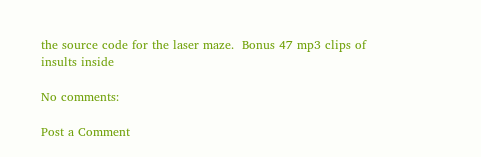the source code for the laser maze.  Bonus 47 mp3 clips of insults inside

No comments:

Post a Comment